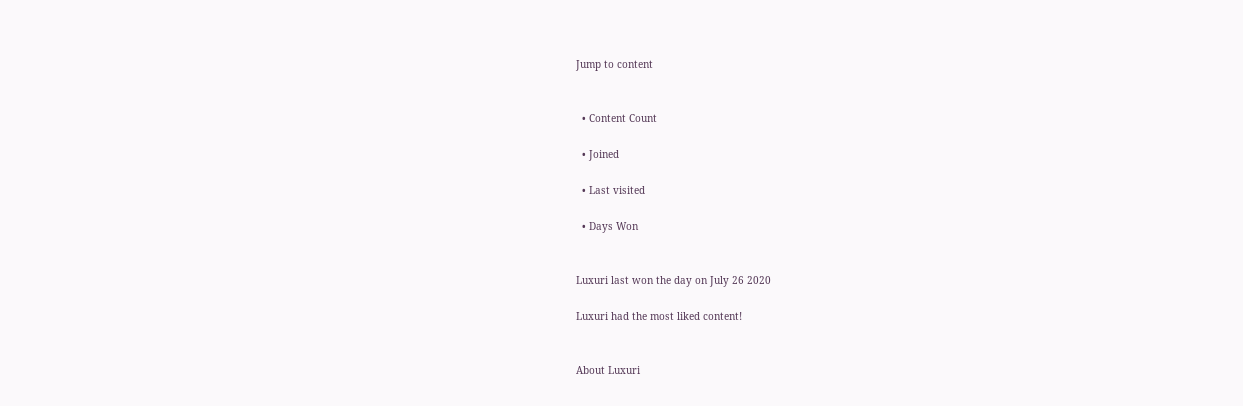Jump to content


  • Content Count

  • Joined

  • Last visited

  • Days Won


Luxuri last won the day on July 26 2020

Luxuri had the most liked content!


About Luxuri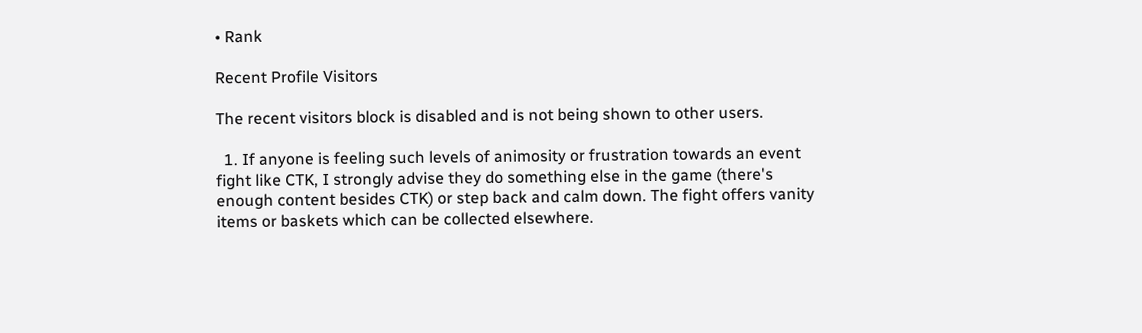• Rank

Recent Profile Visitors

The recent visitors block is disabled and is not being shown to other users.

  1. If anyone is feeling such levels of animosity or frustration towards an event fight like CTK, I strongly advise they do something else in the game (there's enough content besides CTK) or step back and calm down. The fight offers vanity items or baskets which can be collected elsewhere.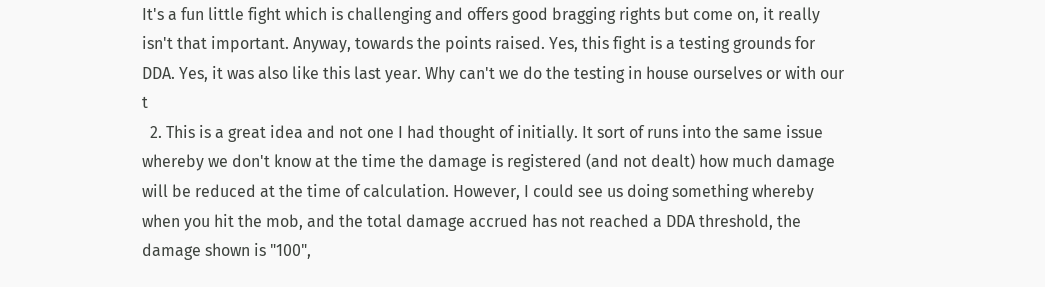It's a fun little fight which is challenging and offers good bragging rights but come on, it really isn't that important. Anyway, towards the points raised. Yes, this fight is a testing grounds for DDA. Yes, it was also like this last year. Why can't we do the testing in house ourselves or with our t
  2. This is a great idea and not one I had thought of initially. It sort of runs into the same issue whereby we don't know at the time the damage is registered (and not dealt) how much damage will be reduced at the time of calculation. However, I could see us doing something whereby when you hit the mob, and the total damage accrued has not reached a DDA threshold, the damage shown is "100",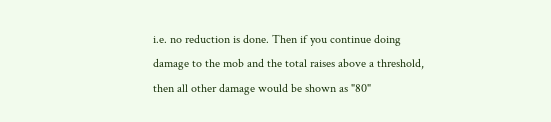i.e. no reduction is done. Then if you continue doing damage to the mob and the total raises above a threshold, then all other damage would be shown as "80"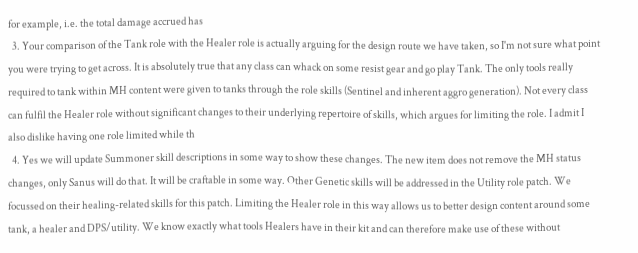for example, i.e. the total damage accrued has
  3. Your comparison of the Tank role with the Healer role is actually arguing for the design route we have taken, so I'm not sure what point you were trying to get across. It is absolutely true that any class can whack on some resist gear and go play Tank. The only tools really required to tank within MH content were given to tanks through the role skills (Sentinel and inherent aggro generation). Not every class can fulfil the Healer role without significant changes to their underlying repertoire of skills, which argues for limiting the role. I admit I also dislike having one role limited while th
  4. Yes we will update Summoner skill descriptions in some way to show these changes. The new item does not remove the MH status changes, only Sanus will do that. It will be craftable in some way. Other Genetic skills will be addressed in the Utility role patch. We focussed on their healing-related skills for this patch. Limiting the Healer role in this way allows us to better design content around some tank, a healer and DPS/utility. We know exactly what tools Healers have in their kit and can therefore make use of these without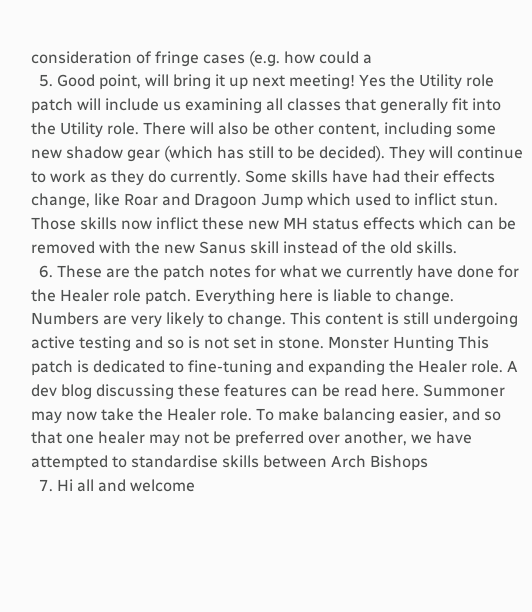consideration of fringe cases (e.g. how could a
  5. Good point, will bring it up next meeting! Yes the Utility role patch will include us examining all classes that generally fit into the Utility role. There will also be other content, including some new shadow gear (which has still to be decided). They will continue to work as they do currently. Some skills have had their effects change, like Roar and Dragoon Jump which used to inflict stun. Those skills now inflict these new MH status effects which can be removed with the new Sanus skill instead of the old skills.
  6. These are the patch notes for what we currently have done for the Healer role patch. Everything here is liable to change. Numbers are very likely to change. This content is still undergoing active testing and so is not set in stone. Monster Hunting This patch is dedicated to fine-tuning and expanding the Healer role. A dev blog discussing these features can be read here. Summoner may now take the Healer role. To make balancing easier, and so that one healer may not be preferred over another, we have attempted to standardise skills between Arch Bishops
  7. Hi all and welcome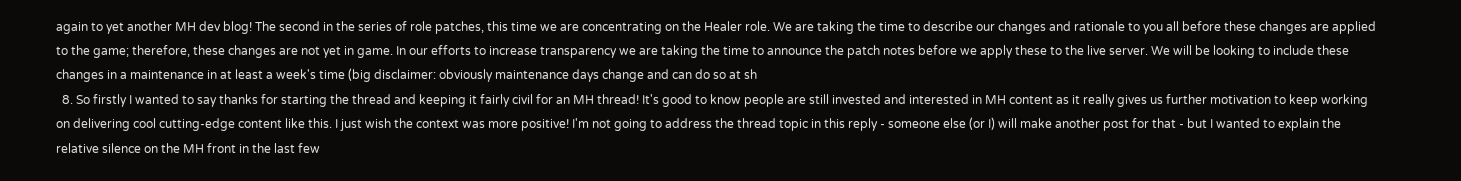again to yet another MH dev blog! The second in the series of role patches, this time we are concentrating on the Healer role. We are taking the time to describe our changes and rationale to you all before these changes are applied to the game; therefore, these changes are not yet in game. In our efforts to increase transparency we are taking the time to announce the patch notes before we apply these to the live server. We will be looking to include these changes in a maintenance in at least a week's time (big disclaimer: obviously maintenance days change and can do so at sh
  8. So firstly I wanted to say thanks for starting the thread and keeping it fairly civil for an MH thread! It's good to know people are still invested and interested in MH content as it really gives us further motivation to keep working on delivering cool cutting-edge content like this. I just wish the context was more positive! I'm not going to address the thread topic in this reply - someone else (or I) will make another post for that - but I wanted to explain the relative silence on the MH front in the last few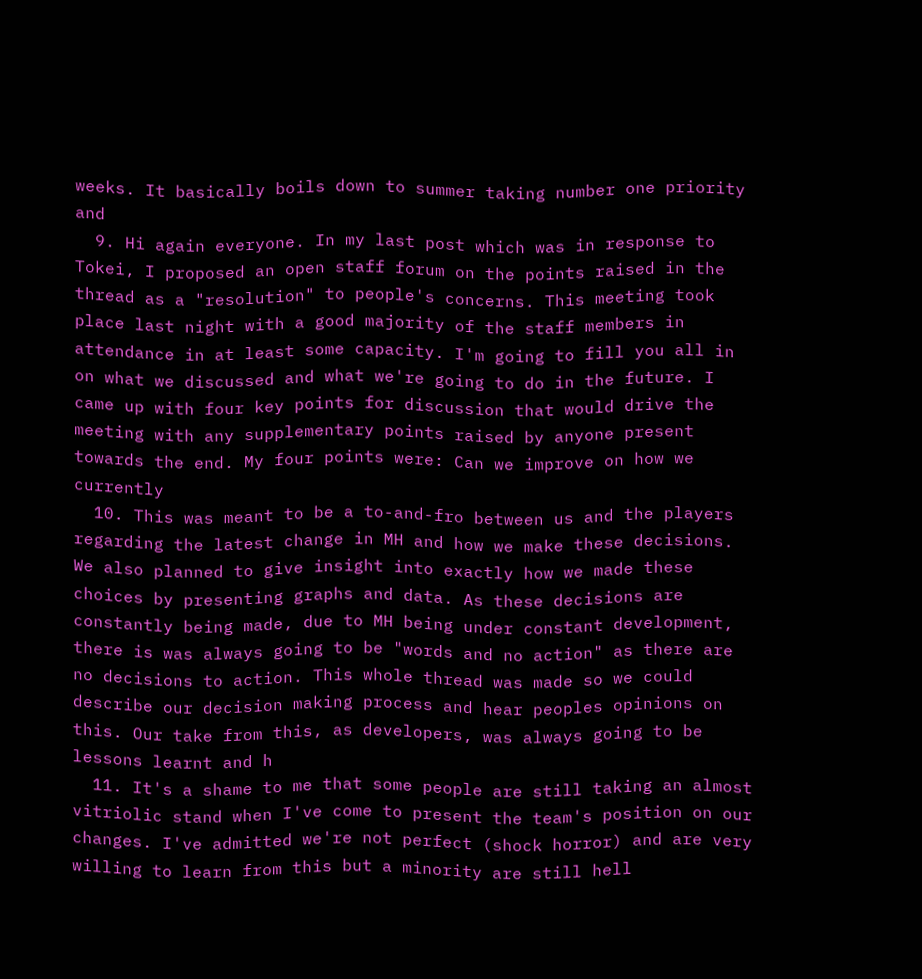weeks. It basically boils down to summer taking number one priority and
  9. Hi again everyone. In my last post which was in response to Tokei, I proposed an open staff forum on the points raised in the thread as a "resolution" to people's concerns. This meeting took place last night with a good majority of the staff members in attendance in at least some capacity. I'm going to fill you all in on what we discussed and what we're going to do in the future. I came up with four key points for discussion that would drive the meeting with any supplementary points raised by anyone present towards the end. My four points were: Can we improve on how we currently
  10. This was meant to be a to-and-fro between us and the players regarding the latest change in MH and how we make these decisions. We also planned to give insight into exactly how we made these choices by presenting graphs and data. As these decisions are constantly being made, due to MH being under constant development, there is was always going to be "words and no action" as there are no decisions to action. This whole thread was made so we could describe our decision making process and hear peoples opinions on this. Our take from this, as developers, was always going to be lessons learnt and h
  11. It's a shame to me that some people are still taking an almost vitriolic stand when I've come to present the team's position on our changes. I've admitted we're not perfect (shock horror) and are very willing to learn from this but a minority are still hell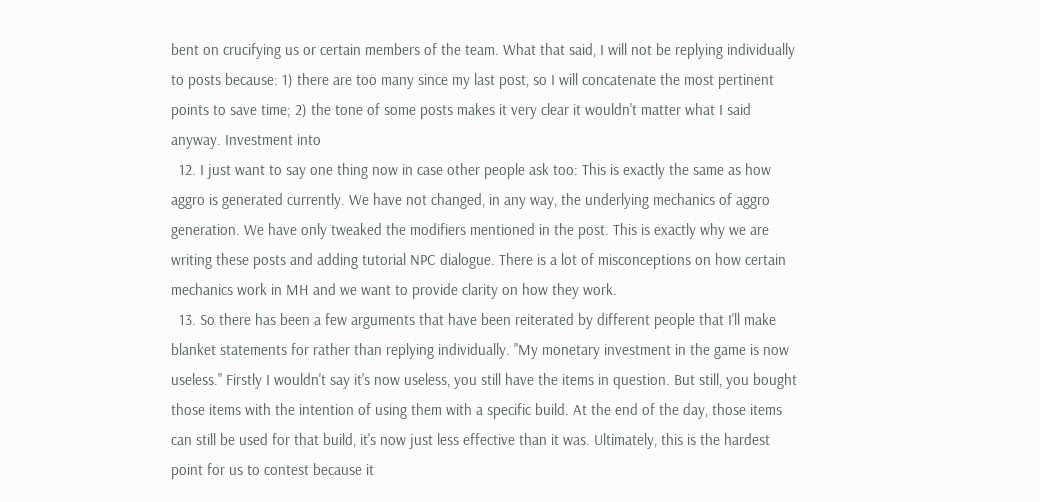bent on crucifying us or certain members of the team. What that said, I will not be replying individually to posts because: 1) there are too many since my last post, so I will concatenate the most pertinent points to save time; 2) the tone of some posts makes it very clear it wouldn't matter what I said anyway. Investment into
  12. I just want to say one thing now in case other people ask too: This is exactly the same as how aggro is generated currently. We have not changed, in any way, the underlying mechanics of aggro generation. We have only tweaked the modifiers mentioned in the post. This is exactly why we are writing these posts and adding tutorial NPC dialogue. There is a lot of misconceptions on how certain mechanics work in MH and we want to provide clarity on how they work.
  13. So there has been a few arguments that have been reiterated by different people that I'll make blanket statements for rather than replying individually. "My monetary investment in the game is now useless." Firstly I wouldn't say it's now useless, you still have the items in question. But still, you bought those items with the intention of using them with a specific build. At the end of the day, those items can still be used for that build, it's now just less effective than it was. Ultimately, this is the hardest point for us to contest because it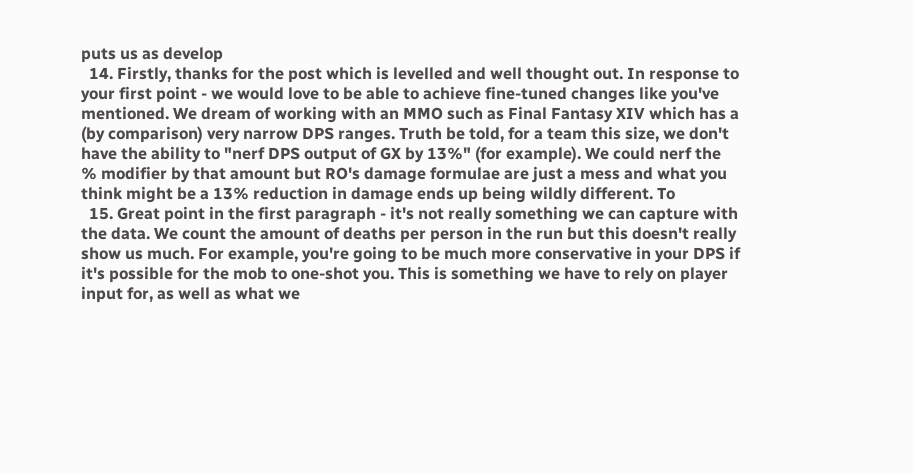puts us as develop
  14. Firstly, thanks for the post which is levelled and well thought out. In response to your first point - we would love to be able to achieve fine-tuned changes like you've mentioned. We dream of working with an MMO such as Final Fantasy XIV which has a (by comparison) very narrow DPS ranges. Truth be told, for a team this size, we don't have the ability to "nerf DPS output of GX by 13%" (for example). We could nerf the % modifier by that amount but RO's damage formulae are just a mess and what you think might be a 13% reduction in damage ends up being wildly different. To
  15. Great point in the first paragraph - it's not really something we can capture with the data. We count the amount of deaths per person in the run but this doesn't really show us much. For example, you're going to be much more conservative in your DPS if it's possible for the mob to one-shot you. This is something we have to rely on player input for, as well as what we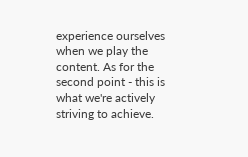experience ourselves when we play the content. As for the second point - this is what we're actively striving to achieve.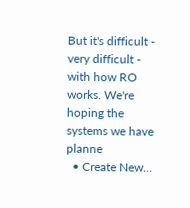But it's difficult - very difficult - with how RO works. We're hoping the systems we have planne
  • Create New...